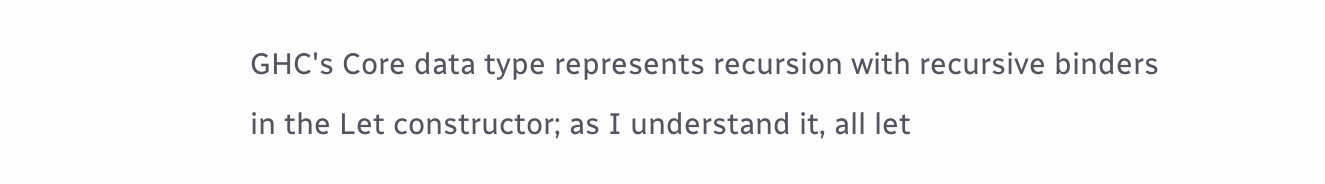GHC's Core data type represents recursion with recursive binders in the Let constructor; as I understand it, all let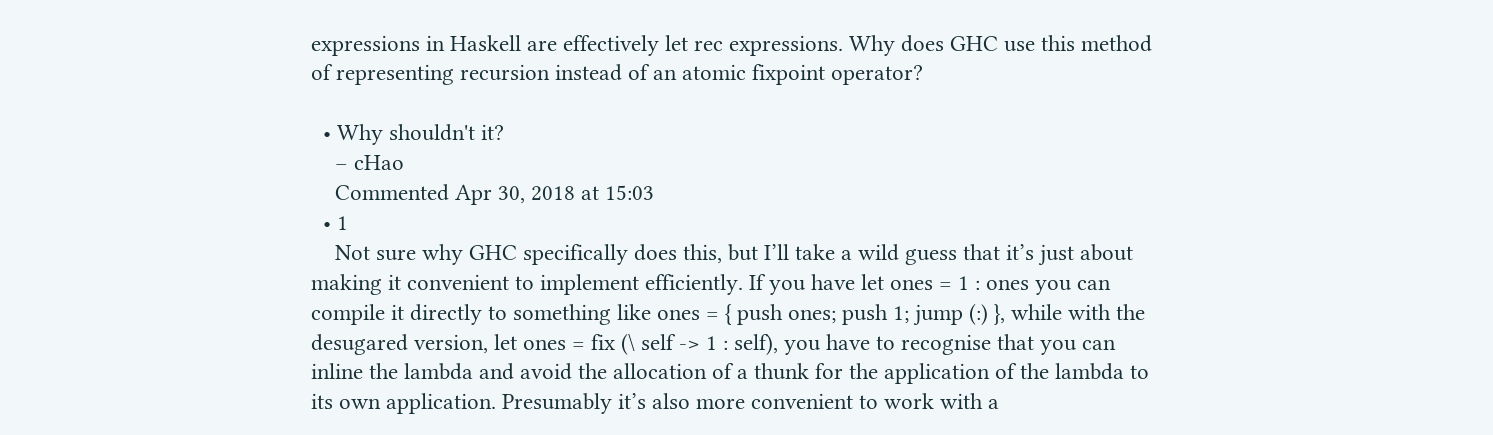expressions in Haskell are effectively let rec expressions. Why does GHC use this method of representing recursion instead of an atomic fixpoint operator?

  • Why shouldn't it?
    – cHao
    Commented Apr 30, 2018 at 15:03
  • 1
    Not sure why GHC specifically does this, but I’ll take a wild guess that it’s just about making it convenient to implement efficiently. If you have let ones = 1 : ones you can compile it directly to something like ones = { push ones; push 1; jump (:) }, while with the desugared version, let ones = fix (\ self -> 1 : self), you have to recognise that you can inline the lambda and avoid the allocation of a thunk for the application of the lambda to its own application. Presumably it’s also more convenient to work with a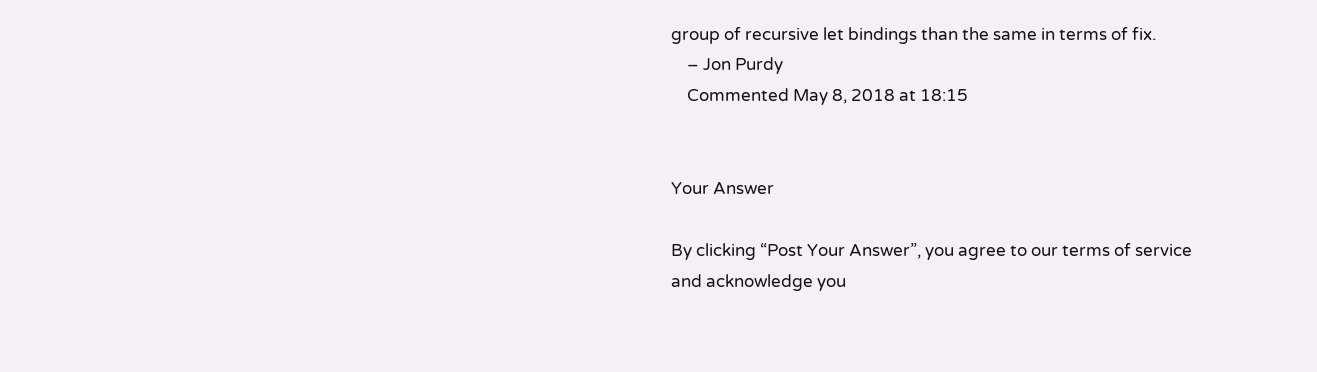group of recursive let bindings than the same in terms of fix.
    – Jon Purdy
    Commented May 8, 2018 at 18:15


Your Answer

By clicking “Post Your Answer”, you agree to our terms of service and acknowledge you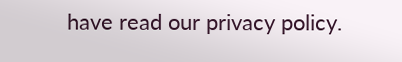have read our privacy policy.